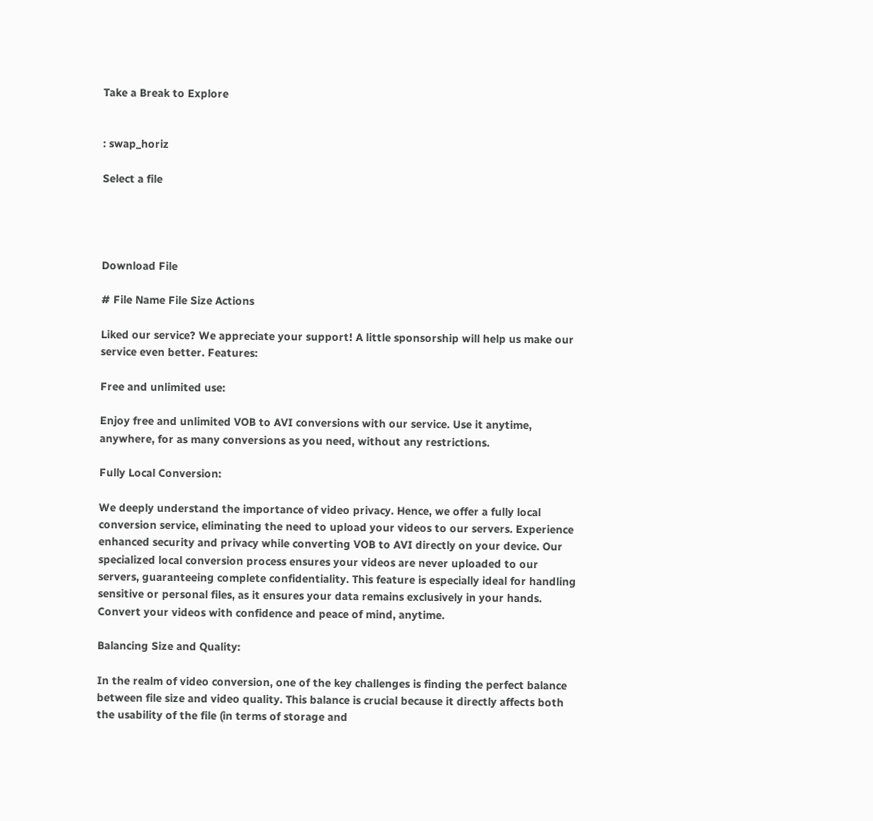Take a Break to Explore


: swap_horiz

Select a file




Download File

# File Name File Size Actions

Liked our service? We appreciate your support! A little sponsorship will help us make our service even better. Features:

Free and unlimited use:

Enjoy free and unlimited VOB to AVI conversions with our service. Use it anytime, anywhere, for as many conversions as you need, without any restrictions.

Fully Local Conversion:

We deeply understand the importance of video privacy. Hence, we offer a fully local conversion service, eliminating the need to upload your videos to our servers. Experience enhanced security and privacy while converting VOB to AVI directly on your device. Our specialized local conversion process ensures your videos are never uploaded to our servers, guaranteeing complete confidentiality. This feature is especially ideal for handling sensitive or personal files, as it ensures your data remains exclusively in your hands. Convert your videos with confidence and peace of mind, anytime.

Balancing Size and Quality:

In the realm of video conversion, one of the key challenges is finding the perfect balance between file size and video quality. This balance is crucial because it directly affects both the usability of the file (in terms of storage and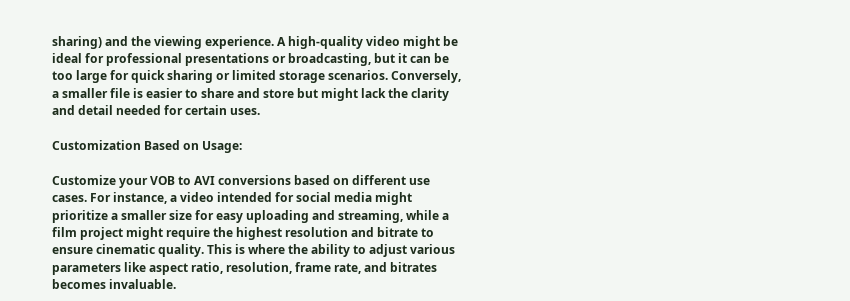sharing) and the viewing experience. A high-quality video might be ideal for professional presentations or broadcasting, but it can be too large for quick sharing or limited storage scenarios. Conversely, a smaller file is easier to share and store but might lack the clarity and detail needed for certain uses.

Customization Based on Usage:

Customize your VOB to AVI conversions based on different use cases. For instance, a video intended for social media might prioritize a smaller size for easy uploading and streaming, while a film project might require the highest resolution and bitrate to ensure cinematic quality. This is where the ability to adjust various parameters like aspect ratio, resolution, frame rate, and bitrates becomes invaluable.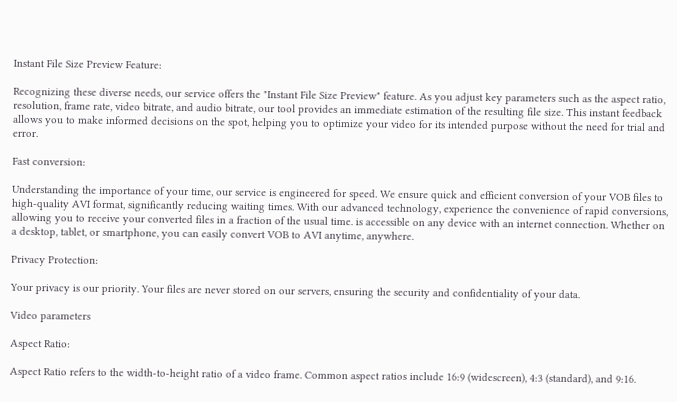Instant File Size Preview Feature:

Recognizing these diverse needs, our service offers the "Instant File Size Preview" feature. As you adjust key parameters such as the aspect ratio, resolution, frame rate, video bitrate, and audio bitrate, our tool provides an immediate estimation of the resulting file size. This instant feedback allows you to make informed decisions on the spot, helping you to optimize your video for its intended purpose without the need for trial and error.

Fast conversion:

Understanding the importance of your time, our service is engineered for speed. We ensure quick and efficient conversion of your VOB files to high-quality AVI format, significantly reducing waiting times. With our advanced technology, experience the convenience of rapid conversions, allowing you to receive your converted files in a fraction of the usual time. is accessible on any device with an internet connection. Whether on a desktop, tablet, or smartphone, you can easily convert VOB to AVI anytime, anywhere.

Privacy Protection:

Your privacy is our priority. Your files are never stored on our servers, ensuring the security and confidentiality of your data.

Video parameters

Aspect Ratio:

Aspect Ratio refers to the width-to-height ratio of a video frame. Common aspect ratios include 16:9 (widescreen), 4:3 (standard), and 9:16.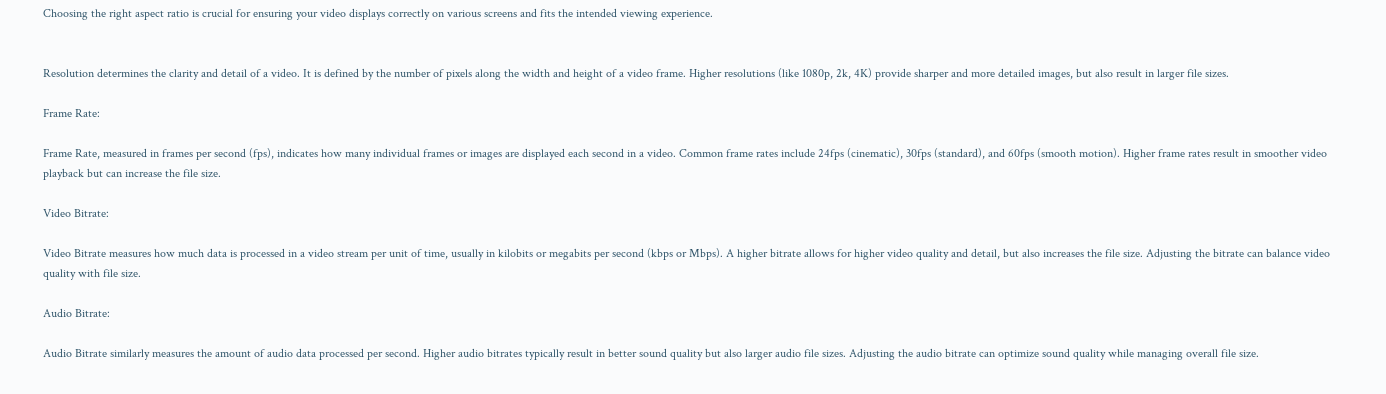Choosing the right aspect ratio is crucial for ensuring your video displays correctly on various screens and fits the intended viewing experience.


Resolution determines the clarity and detail of a video. It is defined by the number of pixels along the width and height of a video frame. Higher resolutions (like 1080p, 2k, 4K) provide sharper and more detailed images, but also result in larger file sizes.

Frame Rate:

Frame Rate, measured in frames per second (fps), indicates how many individual frames or images are displayed each second in a video. Common frame rates include 24fps (cinematic), 30fps (standard), and 60fps (smooth motion). Higher frame rates result in smoother video playback but can increase the file size.

Video Bitrate:

Video Bitrate measures how much data is processed in a video stream per unit of time, usually in kilobits or megabits per second (kbps or Mbps). A higher bitrate allows for higher video quality and detail, but also increases the file size. Adjusting the bitrate can balance video quality with file size.

Audio Bitrate:

Audio Bitrate similarly measures the amount of audio data processed per second. Higher audio bitrates typically result in better sound quality but also larger audio file sizes. Adjusting the audio bitrate can optimize sound quality while managing overall file size.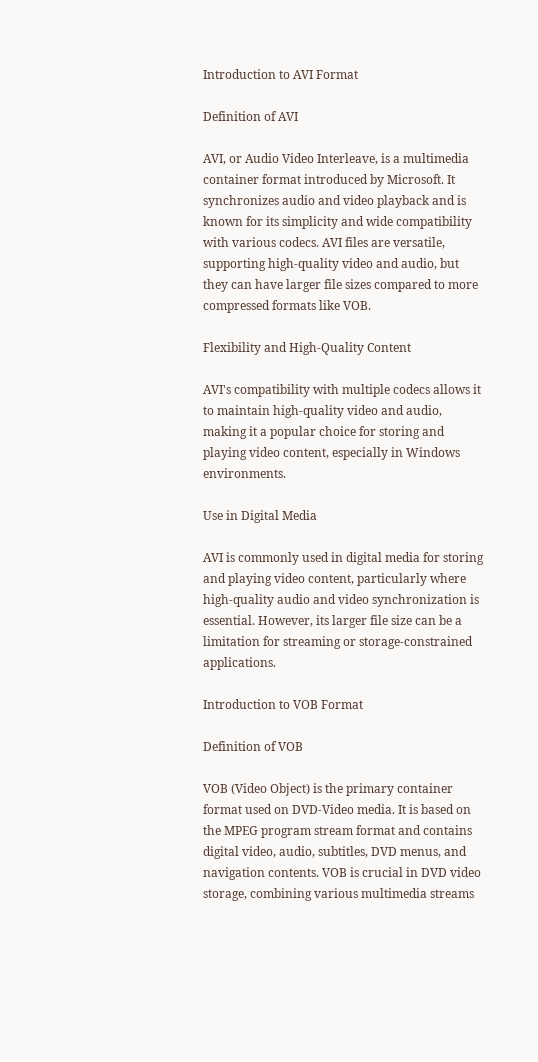Introduction to AVI Format

Definition of AVI

AVI, or Audio Video Interleave, is a multimedia container format introduced by Microsoft. It synchronizes audio and video playback and is known for its simplicity and wide compatibility with various codecs. AVI files are versatile, supporting high-quality video and audio, but they can have larger file sizes compared to more compressed formats like VOB.

Flexibility and High-Quality Content

AVI's compatibility with multiple codecs allows it to maintain high-quality video and audio, making it a popular choice for storing and playing video content, especially in Windows environments.

Use in Digital Media

AVI is commonly used in digital media for storing and playing video content, particularly where high-quality audio and video synchronization is essential. However, its larger file size can be a limitation for streaming or storage-constrained applications.

Introduction to VOB Format

Definition of VOB

VOB (Video Object) is the primary container format used on DVD-Video media. It is based on the MPEG program stream format and contains digital video, audio, subtitles, DVD menus, and navigation contents. VOB is crucial in DVD video storage, combining various multimedia streams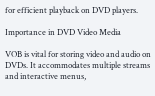for efficient playback on DVD players.

Importance in DVD Video Media

VOB is vital for storing video and audio on DVDs. It accommodates multiple streams and interactive menus,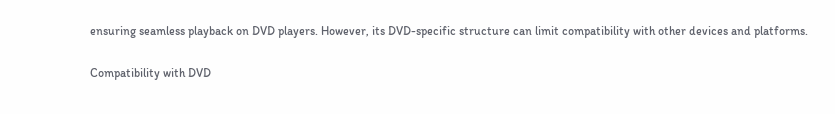ensuring seamless playback on DVD players. However, its DVD-specific structure can limit compatibility with other devices and platforms.

Compatibility with DVD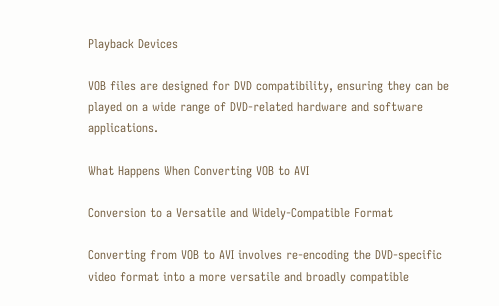Playback Devices

VOB files are designed for DVD compatibility, ensuring they can be played on a wide range of DVD-related hardware and software applications.

What Happens When Converting VOB to AVI

Conversion to a Versatile and Widely-Compatible Format

Converting from VOB to AVI involves re-encoding the DVD-specific video format into a more versatile and broadly compatible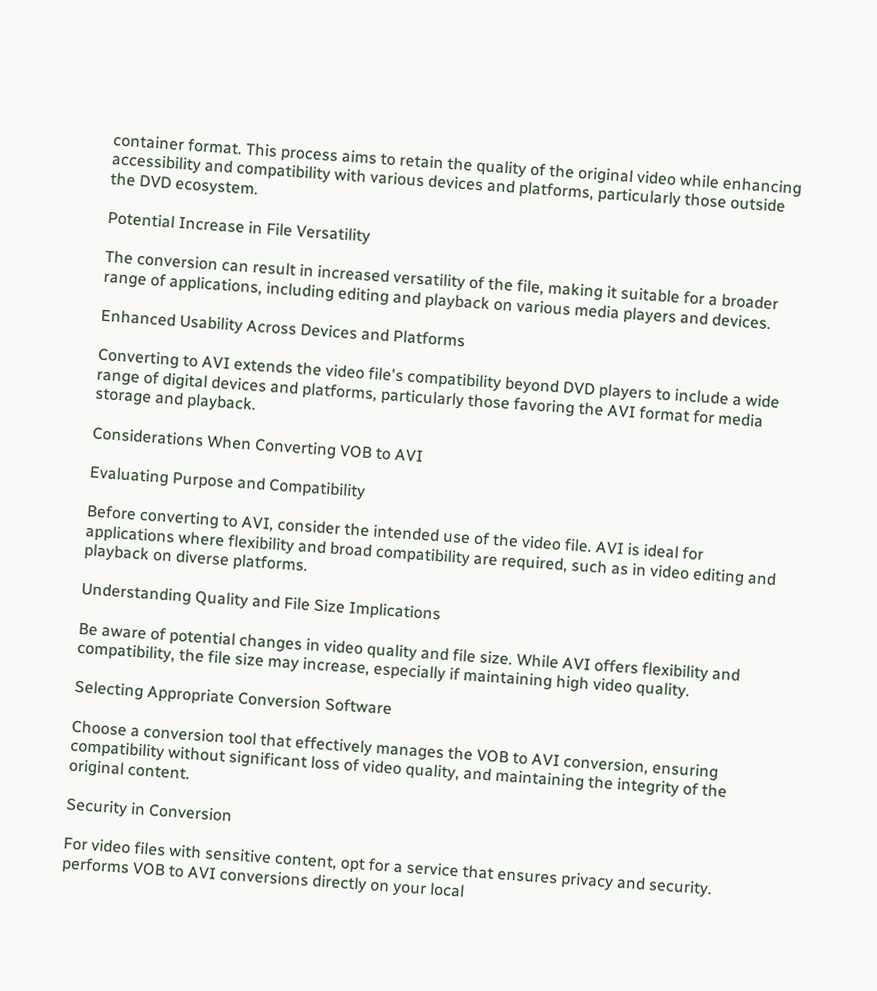container format. This process aims to retain the quality of the original video while enhancing accessibility and compatibility with various devices and platforms, particularly those outside the DVD ecosystem.

Potential Increase in File Versatility

The conversion can result in increased versatility of the file, making it suitable for a broader range of applications, including editing and playback on various media players and devices.

Enhanced Usability Across Devices and Platforms

Converting to AVI extends the video file's compatibility beyond DVD players to include a wide range of digital devices and platforms, particularly those favoring the AVI format for media storage and playback.

Considerations When Converting VOB to AVI

Evaluating Purpose and Compatibility

Before converting to AVI, consider the intended use of the video file. AVI is ideal for applications where flexibility and broad compatibility are required, such as in video editing and playback on diverse platforms.

Understanding Quality and File Size Implications

Be aware of potential changes in video quality and file size. While AVI offers flexibility and compatibility, the file size may increase, especially if maintaining high video quality.

Selecting Appropriate Conversion Software

Choose a conversion tool that effectively manages the VOB to AVI conversion, ensuring compatibility without significant loss of video quality, and maintaining the integrity of the original content.

Security in Conversion

For video files with sensitive content, opt for a service that ensures privacy and security. performs VOB to AVI conversions directly on your local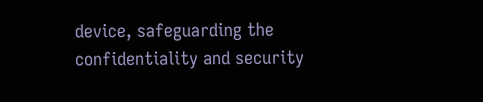device, safeguarding the confidentiality and security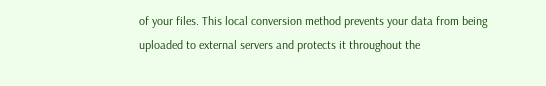of your files. This local conversion method prevents your data from being uploaded to external servers and protects it throughout the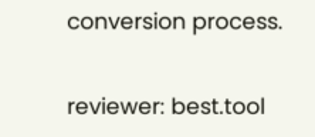conversion process.

reviewer: best.tool